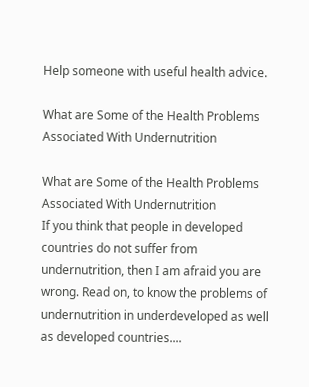Help someone with useful health advice.

What are Some of the Health Problems Associated With Undernutrition

What are Some of the Health Problems Associated With Undernutrition
If you think that people in developed countries do not suffer from undernutrition, then I am afraid you are wrong. Read on, to know the problems of undernutrition in underdeveloped as well as developed countries....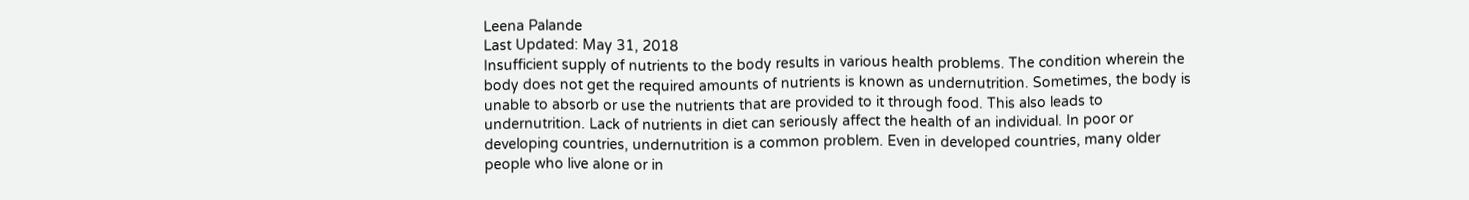Leena Palande
Last Updated: May 31, 2018
Insufficient supply of nutrients to the body results in various health problems. The condition wherein the body does not get the required amounts of nutrients is known as undernutrition. Sometimes, the body is unable to absorb or use the nutrients that are provided to it through food. This also leads to undernutrition. Lack of nutrients in diet can seriously affect the health of an individual. In poor or developing countries, undernutrition is a common problem. Even in developed countries, many older people who live alone or in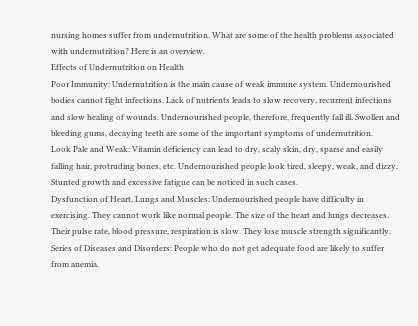nursing homes suffer from undernutrition. What are some of the health problems associated with undernutrition? Here is an overview.
Effects of Undernutrition on Health
Poor Immunity: Undernutrition is the main cause of weak immune system. Undernourished bodies cannot fight infections. Lack of nutrients leads to slow recovery, recurrent infections and slow healing of wounds. Undernourished people, therefore, frequently fall ill. Swollen and bleeding gums, decaying teeth are some of the important symptoms of undernutrition.
Look Pale and Weak: Vitamin deficiency can lead to dry, scaly skin, dry, sparse and easily falling hair, protruding bones, etc. Undernourished people look tired, sleepy, weak, and dizzy. Stunted growth and excessive fatigue can be noticed in such cases.
Dysfunction of Heart, Lungs and Muscles: Undernourished people have difficulty in exercising. They cannot work like normal people. The size of the heart and lungs decreases. Their pulse rate, blood pressure, respiration is slow. They lose muscle strength significantly.
Series of Diseases and Disorders: People who do not get adequate food are likely to suffer from anemia.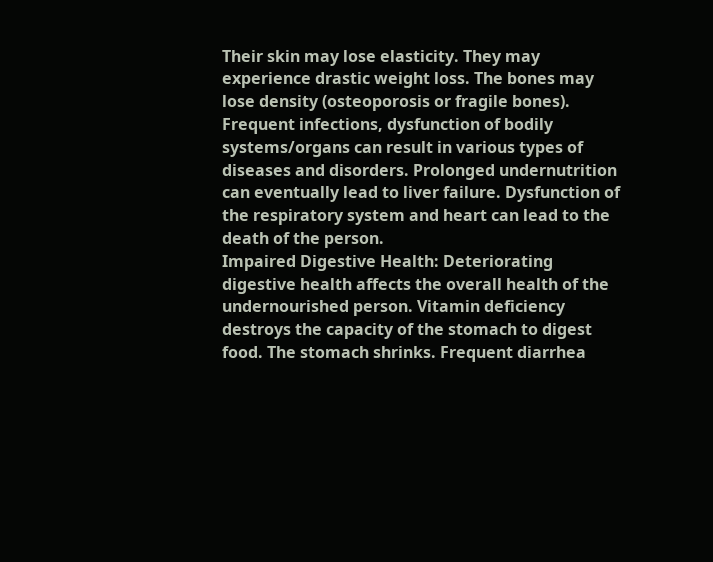Their skin may lose elasticity. They may experience drastic weight loss. The bones may lose density (osteoporosis or fragile bones). Frequent infections, dysfunction of bodily systems/organs can result in various types of diseases and disorders. Prolonged undernutrition can eventually lead to liver failure. Dysfunction of the respiratory system and heart can lead to the death of the person.
Impaired Digestive Health: Deteriorating digestive health affects the overall health of the undernourished person. Vitamin deficiency destroys the capacity of the stomach to digest food. The stomach shrinks. Frequent diarrhea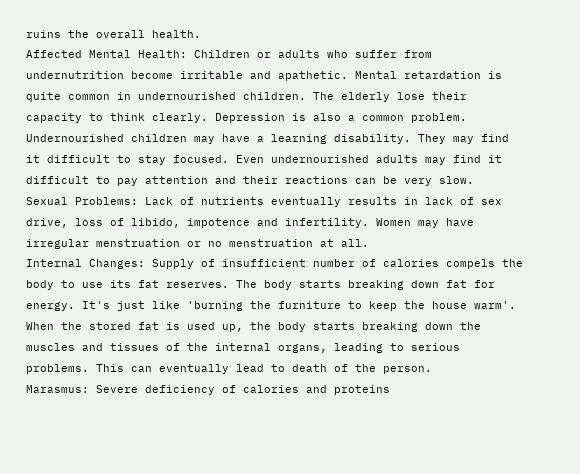ruins the overall health.
Affected Mental Health: Children or adults who suffer from undernutrition become irritable and apathetic. Mental retardation is quite common in undernourished children. The elderly lose their capacity to think clearly. Depression is also a common problem. Undernourished children may have a learning disability. They may find it difficult to stay focused. Even undernourished adults may find it difficult to pay attention and their reactions can be very slow.
Sexual Problems: Lack of nutrients eventually results in lack of sex drive, loss of libido, impotence and infertility. Women may have irregular menstruation or no menstruation at all.
Internal Changes: Supply of insufficient number of calories compels the body to use its fat reserves. The body starts breaking down fat for energy. It's just like 'burning the furniture to keep the house warm'. When the stored fat is used up, the body starts breaking down the muscles and tissues of the internal organs, leading to serious problems. This can eventually lead to death of the person.
Marasmus: Severe deficiency of calories and proteins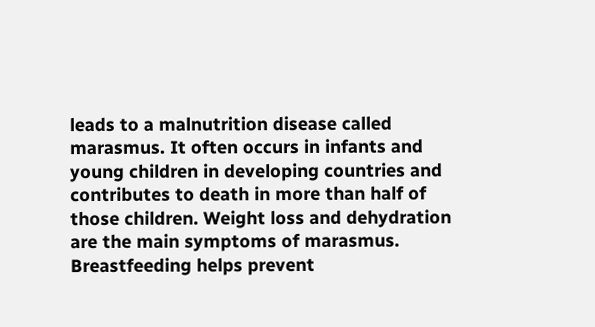leads to a malnutrition disease called marasmus. It often occurs in infants and young children in developing countries and contributes to death in more than half of those children. Weight loss and dehydration are the main symptoms of marasmus. Breastfeeding helps prevent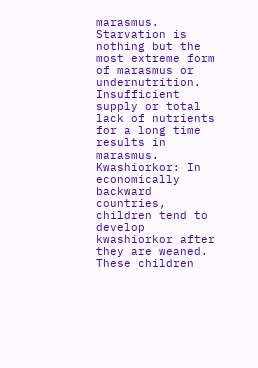marasmus. Starvation is nothing but the most extreme form of marasmus or undernutrition. Insufficient supply or total lack of nutrients for a long time results in marasmus.
Kwashiorkor: In economically backward countries, children tend to develop kwashiorkor after they are weaned. These children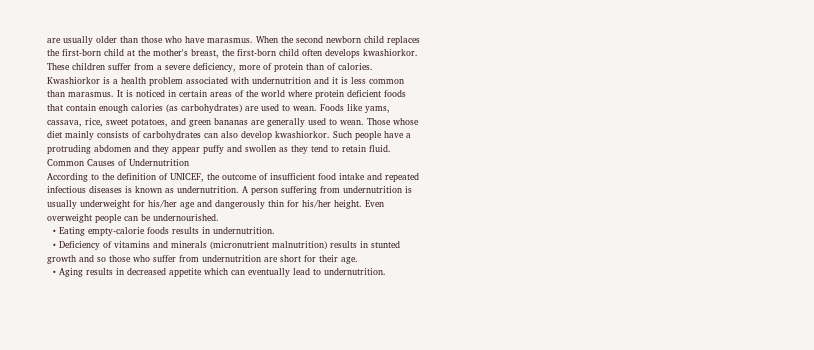are usually older than those who have marasmus. When the second newborn child replaces the first-born child at the mother's breast, the first-born child often develops kwashiorkor. These children suffer from a severe deficiency, more of protein than of calories. Kwashiorkor is a health problem associated with undernutrition and it is less common than marasmus. It is noticed in certain areas of the world where protein deficient foods that contain enough calories (as carbohydrates) are used to wean. Foods like yams, cassava, rice, sweet potatoes, and green bananas are generally used to wean. Those whose diet mainly consists of carbohydrates can also develop kwashiorkor. Such people have a protruding abdomen and they appear puffy and swollen as they tend to retain fluid.
Common Causes of Undernutrition
According to the definition of UNICEF, the outcome of insufficient food intake and repeated infectious diseases is known as undernutrition. A person suffering from undernutrition is usually underweight for his/her age and dangerously thin for his/her height. Even overweight people can be undernourished.
  • Eating empty-calorie foods results in undernutrition.
  • Deficiency of vitamins and minerals (micronutrient malnutrition) results in stunted growth and so those who suffer from undernutrition are short for their age.
  • Aging results in decreased appetite which can eventually lead to undernutrition.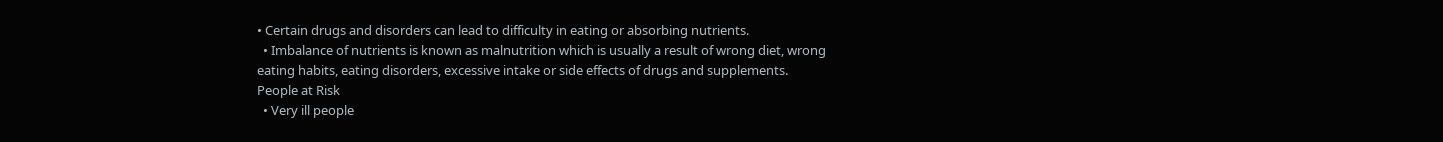• Certain drugs and disorders can lead to difficulty in eating or absorbing nutrients.
  • Imbalance of nutrients is known as malnutrition which is usually a result of wrong diet, wrong eating habits, eating disorders, excessive intake or side effects of drugs and supplements.
People at Risk
  • Very ill people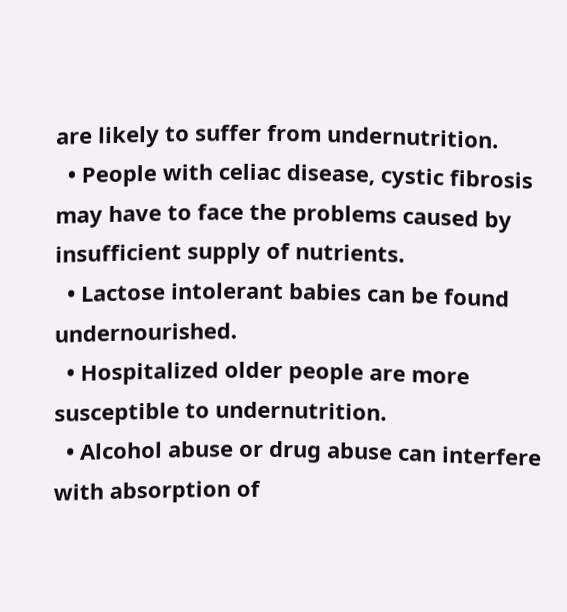are likely to suffer from undernutrition.
  • People with celiac disease, cystic fibrosis may have to face the problems caused by insufficient supply of nutrients.
  • Lactose intolerant babies can be found undernourished.
  • Hospitalized older people are more susceptible to undernutrition.
  • Alcohol abuse or drug abuse can interfere with absorption of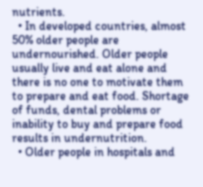nutrients.
  • In developed countries, almost 50% older people are undernourished. Older people usually live and eat alone and there is no one to motivate them to prepare and eat food. Shortage of funds, dental problems or inability to buy and prepare food results in undernutrition.
  • Older people in hospitals and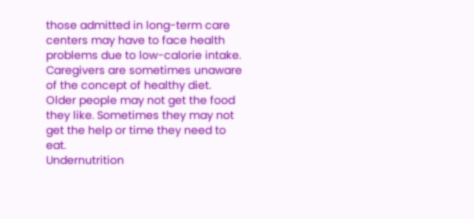those admitted in long-term care centers may have to face health problems due to low-calorie intake. Caregivers are sometimes unaware of the concept of healthy diet. Older people may not get the food they like. Sometimes they may not get the help or time they need to eat.
Undernutrition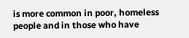is more common in poor, homeless people and in those who have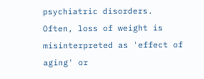psychiatric disorders. Often, loss of weight is misinterpreted as 'effect of aging' or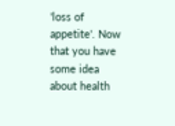'loss of appetite'. Now that you have some idea about health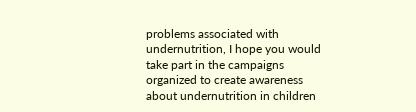problems associated with undernutrition, I hope you would take part in the campaigns organized to create awareness about undernutrition in children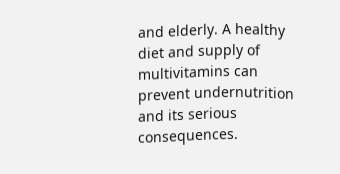and elderly. A healthy diet and supply of multivitamins can prevent undernutrition and its serious consequences.